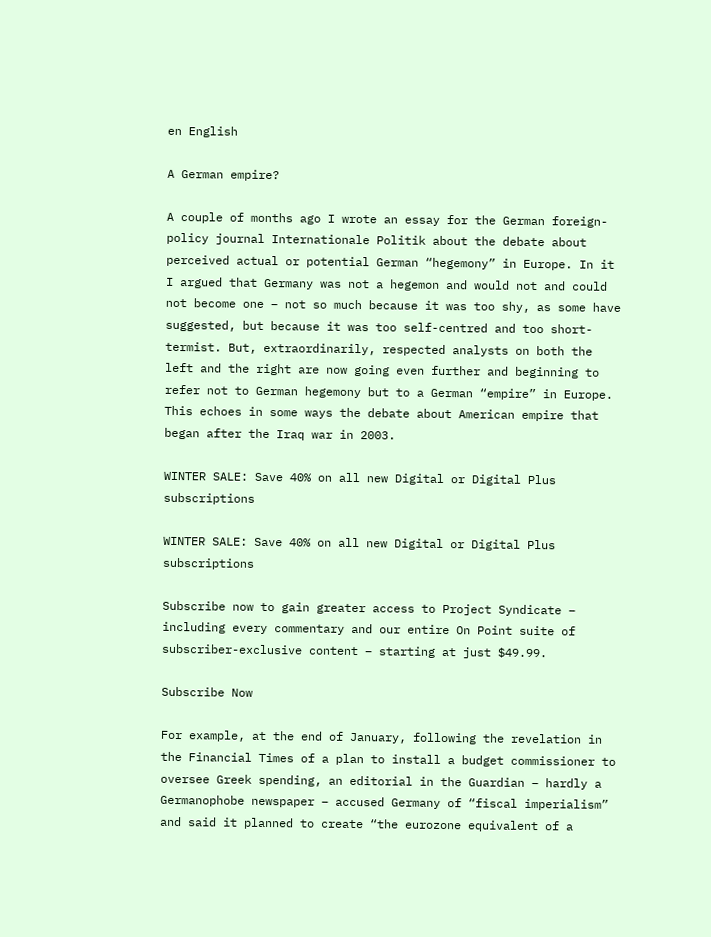en English

A German empire?

A couple of months ago I wrote an essay for the German foreign-policy journal Internationale Politik about the debate about perceived actual or potential German “hegemony” in Europe. In it I argued that Germany was not a hegemon and would not and could not become one – not so much because it was too shy, as some have suggested, but because it was too self-centred and too short-termist. But, extraordinarily, respected analysts on both the left and the right are now going even further and beginning to refer not to German hegemony but to a German “empire” in Europe. This echoes in some ways the debate about American empire that began after the Iraq war in 2003.

WINTER SALE: Save 40% on all new Digital or Digital Plus subscriptions

WINTER SALE: Save 40% on all new Digital or Digital Plus subscriptions

Subscribe now to gain greater access to Project Syndicate – including every commentary and our entire On Point suite of subscriber-exclusive content – starting at just $49.99.

Subscribe Now

For example, at the end of January, following the revelation in the Financial Times of a plan to install a budget commissioner to oversee Greek spending, an editorial in the Guardian – hardly a Germanophobe newspaper – accused Germany of “fiscal imperialism” and said it planned to create “the eurozone equivalent of a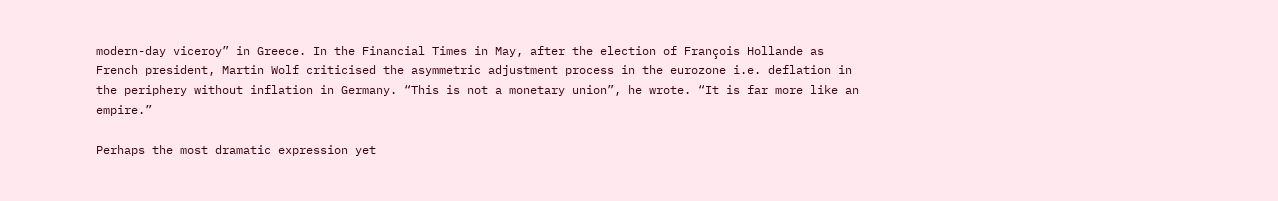modern-day viceroy” in Greece. In the Financial Times in May, after the election of François Hollande as French president, Martin Wolf criticised the asymmetric adjustment process in the eurozone i.e. deflation in the periphery without inflation in Germany. “This is not a monetary union”, he wrote. “It is far more like an empire.”

Perhaps the most dramatic expression yet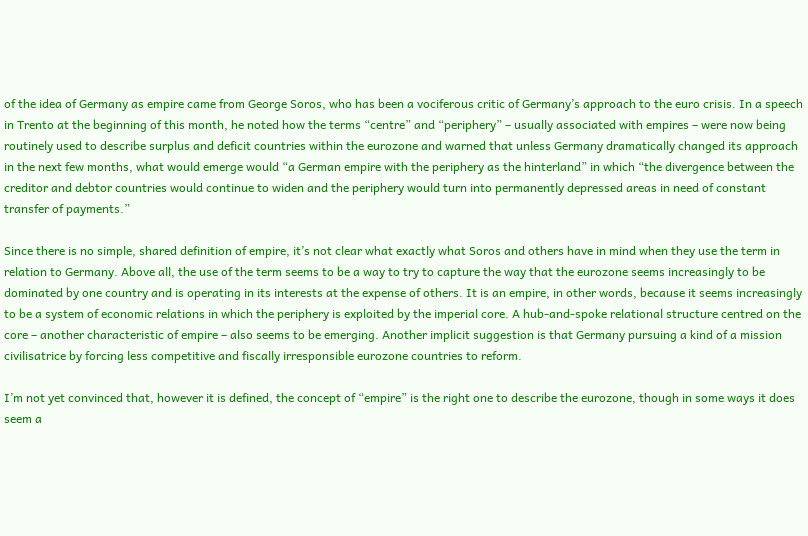of the idea of Germany as empire came from George Soros, who has been a vociferous critic of Germany’s approach to the euro crisis. In a speech in Trento at the beginning of this month, he noted how the terms “centre” and “periphery” – usually associated with empires – were now being routinely used to describe surplus and deficit countries within the eurozone and warned that unless Germany dramatically changed its approach in the next few months, what would emerge would “a German empire with the periphery as the hinterland” in which “the divergence between the creditor and debtor countries would continue to widen and the periphery would turn into permanently depressed areas in need of constant transfer of payments.”

Since there is no simple, shared definition of empire, it’s not clear what exactly what Soros and others have in mind when they use the term in relation to Germany. Above all, the use of the term seems to be a way to try to capture the way that the eurozone seems increasingly to be dominated by one country and is operating in its interests at the expense of others. It is an empire, in other words, because it seems increasingly to be a system of economic relations in which the periphery is exploited by the imperial core. A hub-and-spoke relational structure centred on the core – another characteristic of empire – also seems to be emerging. Another implicit suggestion is that Germany pursuing a kind of a mission civilisatrice by forcing less competitive and fiscally irresponsible eurozone countries to reform.

I’m not yet convinced that, however it is defined, the concept of “empire” is the right one to describe the eurozone, though in some ways it does seem a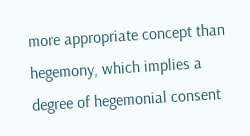more appropriate concept than hegemony, which implies a degree of hegemonial consent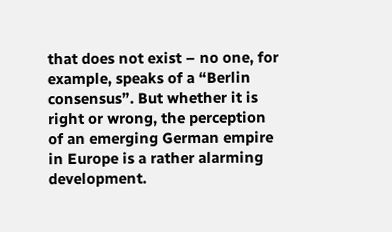that does not exist – no one, for example, speaks of a “Berlin consensus”. But whether it is right or wrong, the perception of an emerging German empire in Europe is a rather alarming development.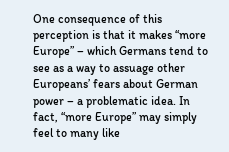One consequence of this perception is that it makes “more Europe” – which Germans tend to see as a way to assuage other Europeans’ fears about German power – a problematic idea. In fact, “more Europe” may simply feel to many like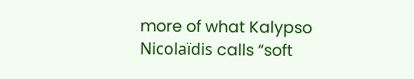more of what Kalypso Nicolaïdis calls “soft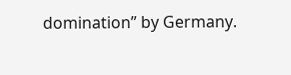domination” by Germany.